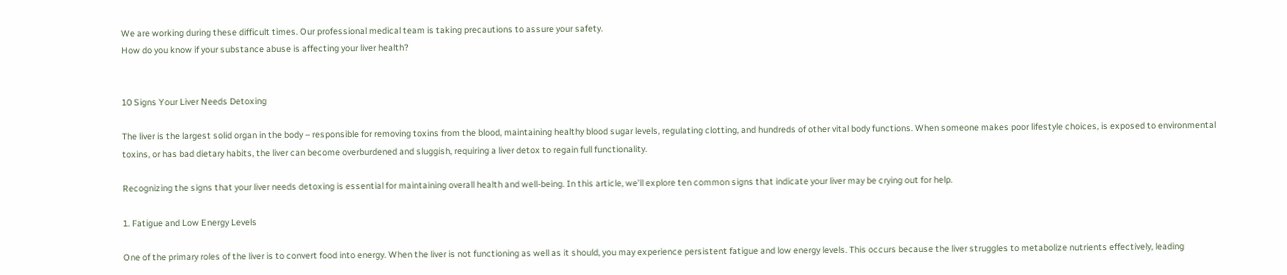We are working during these difficult times. Our professional medical team is taking precautions to assure your safety.
How do you know if your substance abuse is affecting your liver health?


10 Signs Your Liver Needs Detoxing

The liver is the largest solid organ in the body – responsible for removing toxins from the blood, maintaining healthy blood sugar levels, regulating clotting, and hundreds of other vital body functions. When someone makes poor lifestyle choices, is exposed to environmental toxins, or has bad dietary habits, the liver can become overburdened and sluggish, requiring a liver detox to regain full functionality.

Recognizing the signs that your liver needs detoxing is essential for maintaining overall health and well-being. In this article, we’ll explore ten common signs that indicate your liver may be crying out for help.

1. Fatigue and Low Energy Levels

One of the primary roles of the liver is to convert food into energy. When the liver is not functioning as well as it should, you may experience persistent fatigue and low energy levels. This occurs because the liver struggles to metabolize nutrients effectively, leading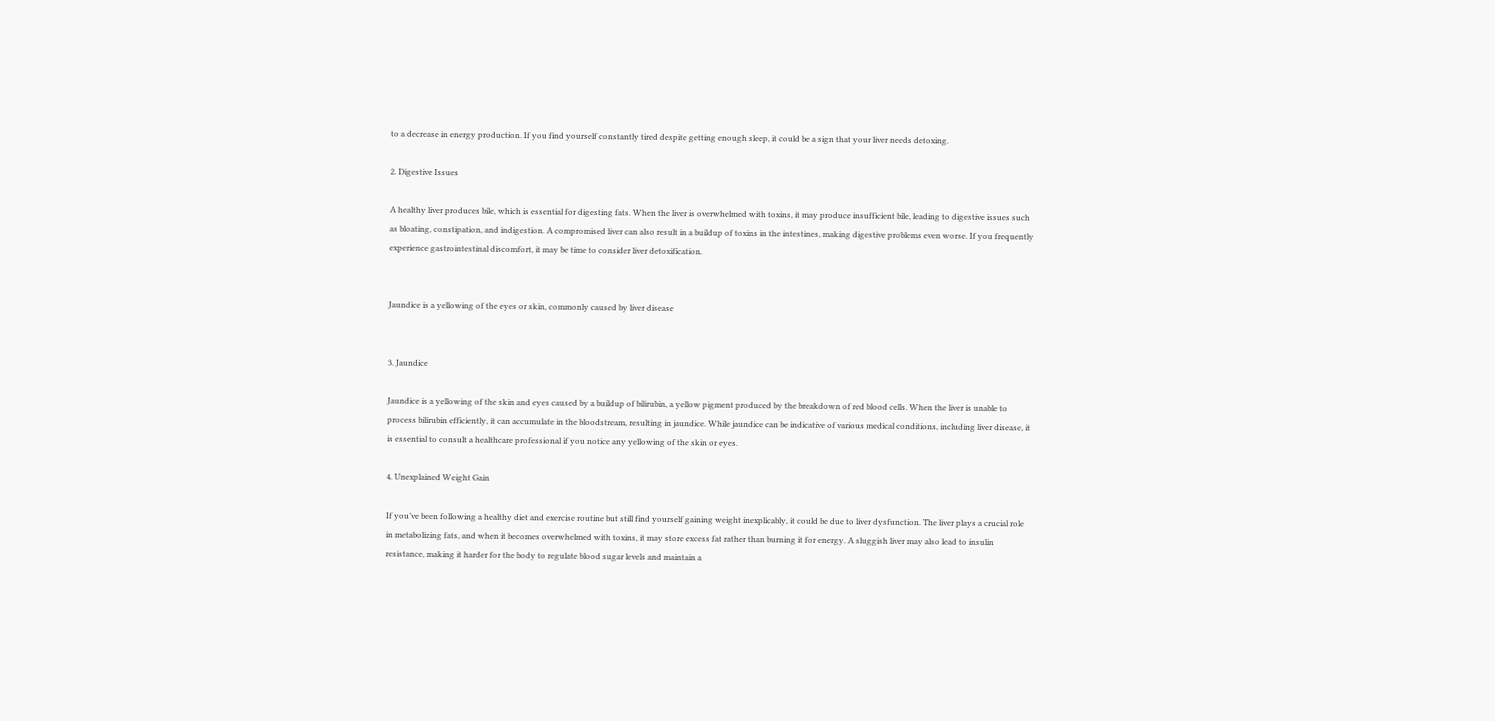to a decrease in energy production. If you find yourself constantly tired despite getting enough sleep, it could be a sign that your liver needs detoxing.

2. Digestive Issues

A healthy liver produces bile, which is essential for digesting fats. When the liver is overwhelmed with toxins, it may produce insufficient bile, leading to digestive issues such as bloating, constipation, and indigestion. A compromised liver can also result in a buildup of toxins in the intestines, making digestive problems even worse. If you frequently experience gastrointestinal discomfort, it may be time to consider liver detoxification.


Jaundice is a yellowing of the eyes or skin, commonly caused by liver disease


3. Jaundice

Jaundice is a yellowing of the skin and eyes caused by a buildup of bilirubin, a yellow pigment produced by the breakdown of red blood cells. When the liver is unable to process bilirubin efficiently, it can accumulate in the bloodstream, resulting in jaundice. While jaundice can be indicative of various medical conditions, including liver disease, it is essential to consult a healthcare professional if you notice any yellowing of the skin or eyes.

4. Unexplained Weight Gain

If you’ve been following a healthy diet and exercise routine but still find yourself gaining weight inexplicably, it could be due to liver dysfunction. The liver plays a crucial role in metabolizing fats, and when it becomes overwhelmed with toxins, it may store excess fat rather than burning it for energy. A sluggish liver may also lead to insulin resistance, making it harder for the body to regulate blood sugar levels and maintain a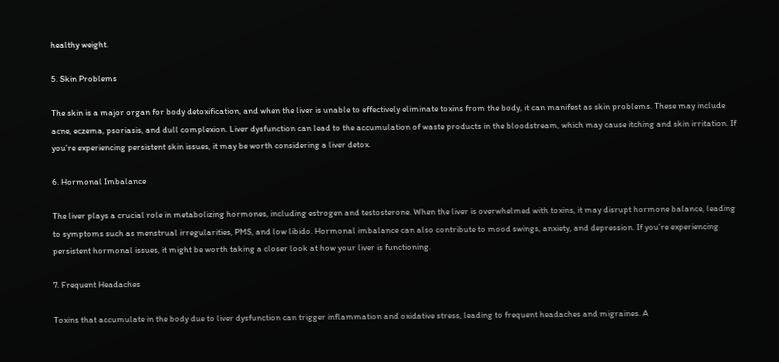healthy weight.

5. Skin Problems

The skin is a major organ for body detoxification, and when the liver is unable to effectively eliminate toxins from the body, it can manifest as skin problems. These may include acne, eczema, psoriasis, and dull complexion. Liver dysfunction can lead to the accumulation of waste products in the bloodstream, which may cause itching and skin irritation. If you’re experiencing persistent skin issues, it may be worth considering a liver detox.

6. Hormonal Imbalance

The liver plays a crucial role in metabolizing hormones, including estrogen and testosterone. When the liver is overwhelmed with toxins, it may disrupt hormone balance, leading to symptoms such as menstrual irregularities, PMS, and low libido. Hormonal imbalance can also contribute to mood swings, anxiety, and depression. If you’re experiencing persistent hormonal issues, it might be worth taking a closer look at how your liver is functioning.

7. Frequent Headaches

Toxins that accumulate in the body due to liver dysfunction can trigger inflammation and oxidative stress, leading to frequent headaches and migraines. A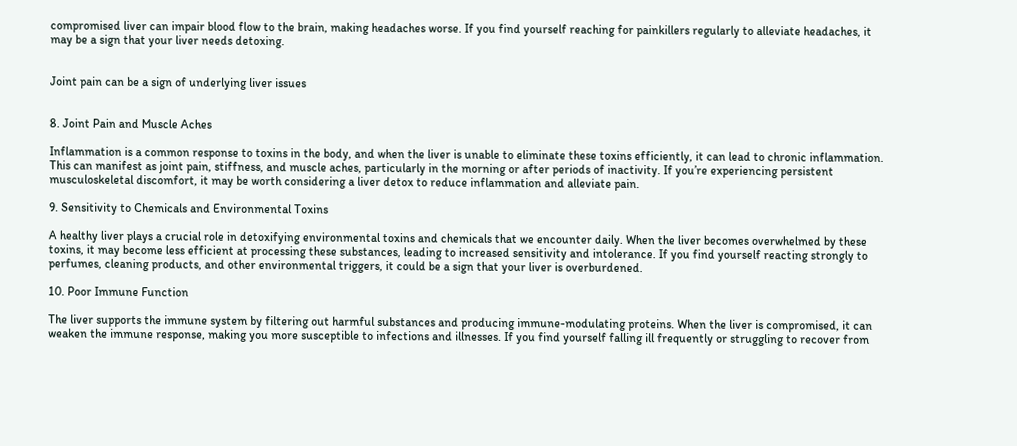compromised liver can impair blood flow to the brain, making headaches worse. If you find yourself reaching for painkillers regularly to alleviate headaches, it may be a sign that your liver needs detoxing.


Joint pain can be a sign of underlying liver issues


8. Joint Pain and Muscle Aches

Inflammation is a common response to toxins in the body, and when the liver is unable to eliminate these toxins efficiently, it can lead to chronic inflammation. This can manifest as joint pain, stiffness, and muscle aches, particularly in the morning or after periods of inactivity. If you’re experiencing persistent musculoskeletal discomfort, it may be worth considering a liver detox to reduce inflammation and alleviate pain.

9. Sensitivity to Chemicals and Environmental Toxins

A healthy liver plays a crucial role in detoxifying environmental toxins and chemicals that we encounter daily. When the liver becomes overwhelmed by these toxins, it may become less efficient at processing these substances, leading to increased sensitivity and intolerance. If you find yourself reacting strongly to perfumes, cleaning products, and other environmental triggers, it could be a sign that your liver is overburdened.

10. Poor Immune Function

The liver supports the immune system by filtering out harmful substances and producing immune-modulating proteins. When the liver is compromised, it can weaken the immune response, making you more susceptible to infections and illnesses. If you find yourself falling ill frequently or struggling to recover from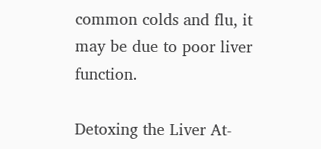common colds and flu, it may be due to poor liver function.

Detoxing the Liver At-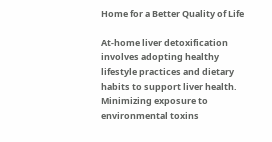Home for a Better Quality of Life

At-home liver detoxification involves adopting healthy lifestyle practices and dietary habits to support liver health. Minimizing exposure to environmental toxins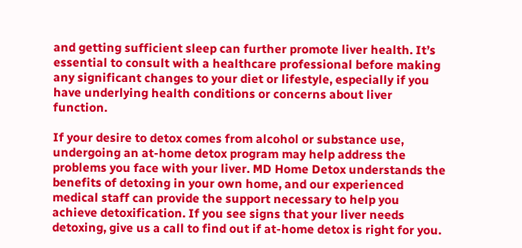and getting sufficient sleep can further promote liver health. It’s essential to consult with a healthcare professional before making any significant changes to your diet or lifestyle, especially if you have underlying health conditions or concerns about liver function.

If your desire to detox comes from alcohol or substance use, undergoing an at-home detox program may help address the problems you face with your liver. MD Home Detox understands the benefits of detoxing in your own home, and our experienced medical staff can provide the support necessary to help you achieve detoxification. If you see signs that your liver needs detoxing, give us a call to find out if at-home detox is right for you.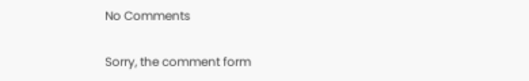No Comments

Sorry, the comment form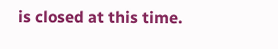is closed at this time.